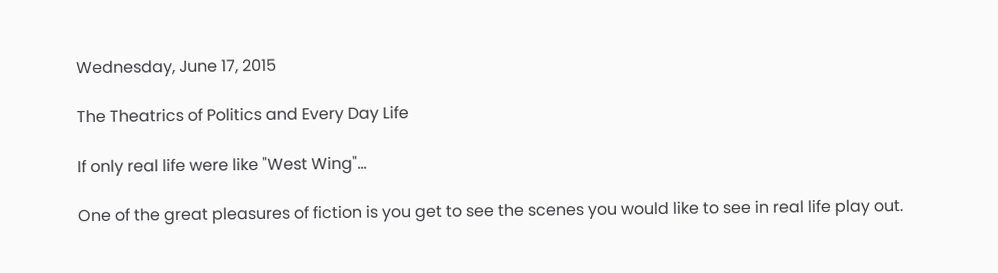Wednesday, June 17, 2015

The Theatrics of Politics and Every Day Life

If only real life were like "West Wing"...

One of the great pleasures of fiction is you get to see the scenes you would like to see in real life play out.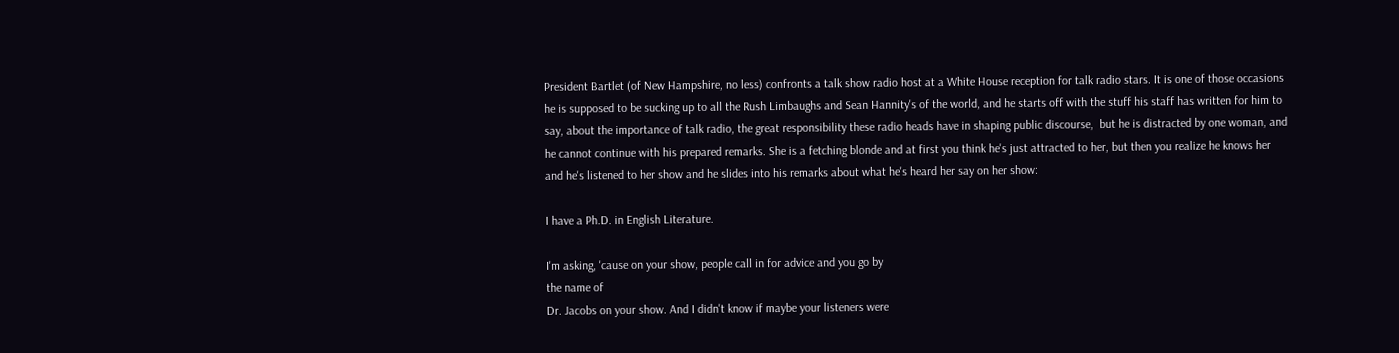President Bartlet (of New Hampshire, no less) confronts a talk show radio host at a White House reception for talk radio stars. It is one of those occasions he is supposed to be sucking up to all the Rush Limbaughs and Sean Hannity's of the world, and he starts off with the stuff his staff has written for him to say, about the importance of talk radio, the great responsibility these radio heads have in shaping public discourse,  but he is distracted by one woman, and he cannot continue with his prepared remarks. She is a fetching blonde and at first you think he's just attracted to her, but then you realize he knows her and he's listened to her show and he slides into his remarks about what he's heard her say on her show:

I have a Ph.D. in English Literature.

I'm asking, 'cause on your show, people call in for advice and you go by
the name of
Dr. Jacobs on your show. And I didn't know if maybe your listeners were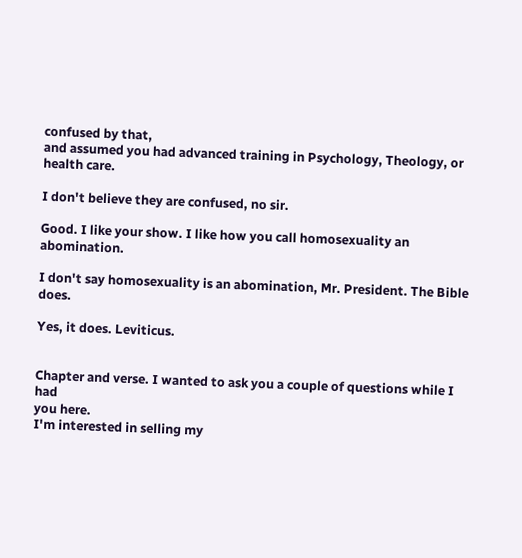confused by that,
and assumed you had advanced training in Psychology, Theology, or health care.

I don't believe they are confused, no sir.

Good. I like your show. I like how you call homosexuality an abomination.

I don't say homosexuality is an abomination, Mr. President. The Bible does.

Yes, it does. Leviticus.


Chapter and verse. I wanted to ask you a couple of questions while I had
you here.
I'm interested in selling my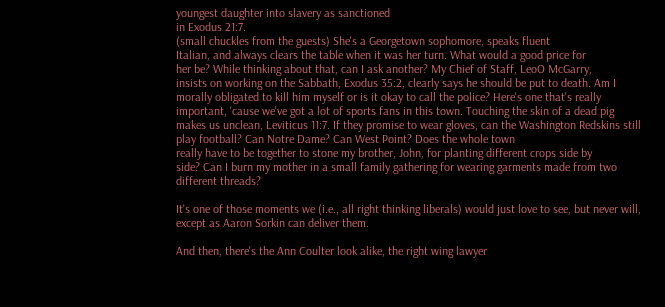youngest daughter into slavery as sanctioned
in Exodus 21:7.
(small chuckles from the guests) She's a Georgetown sophomore, speaks fluent
Italian, and always clears the table when it was her turn. What would a good price for
her be? While thinking about that, can I ask another? My Chief of Staff, LeoO McGarry,
insists on working on the Sabbath, Exodus 35:2, clearly says he should be put to death. Am I morally obligated to kill him myself or is it okay to call the police? Here's one that's really important, 'cause we've got a lot of sports fans in this town. Touching the skin of a dead pig makes us unclean, Leviticus 11:7. If they promise to wear gloves, can the Washington Redskins still play football? Can Notre Dame? Can West Point? Does the whole town
really have to be together to stone my brother, John, for planting different crops side by
side? Can I burn my mother in a small family gathering for wearing garments made from two
different threads?

It's one of those moments we (i.e., all right thinking liberals) would just love to see, but never will, except as Aaron Sorkin can deliver them.

And then, there's the Ann Coulter look alike, the right wing lawyer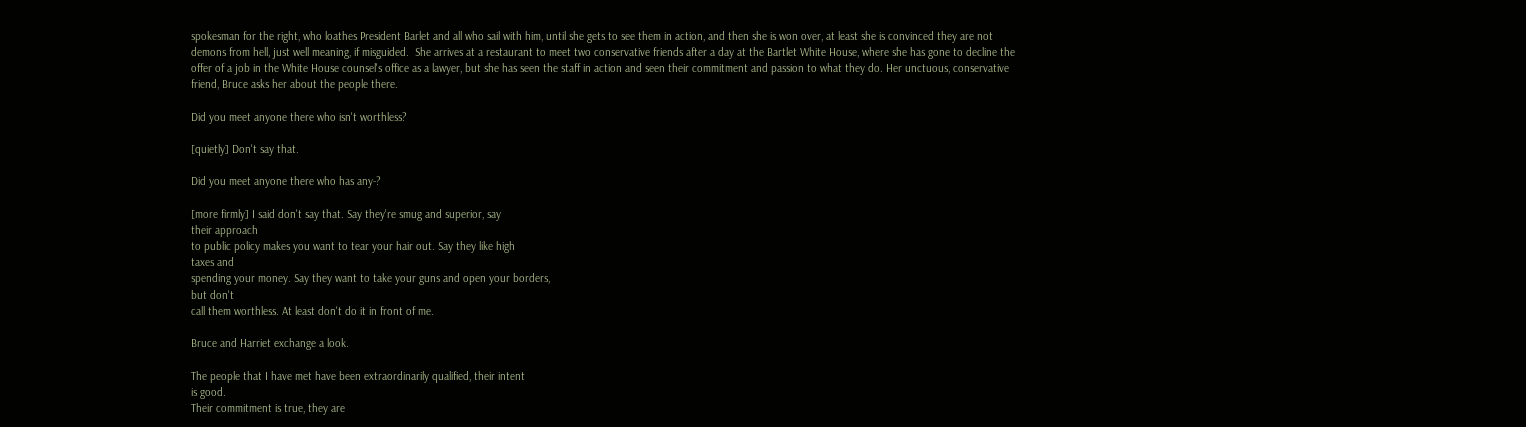spokesman for the right, who loathes President Barlet and all who sail with him, until she gets to see them in action, and then she is won over, at least she is convinced they are not demons from hell, just well meaning, if misguided.  She arrives at a restaurant to meet two conservative friends after a day at the Bartlet White House, where she has gone to decline the offer of a job in the White House counsel's office as a lawyer, but she has seen the staff in action and seen their commitment and passion to what they do. Her unctuous, conservative friend, Bruce asks her about the people there.

Did you meet anyone there who isn't worthless?

[quietly] Don't say that.

Did you meet anyone there who has any-?

[more firmly] I said don't say that. Say they're smug and superior, say
their approach
to public policy makes you want to tear your hair out. Say they like high
taxes and
spending your money. Say they want to take your guns and open your borders,
but don't
call them worthless. At least don't do it in front of me.

Bruce and Harriet exchange a look.

The people that I have met have been extraordinarily qualified, their intent
is good.
Their commitment is true, they are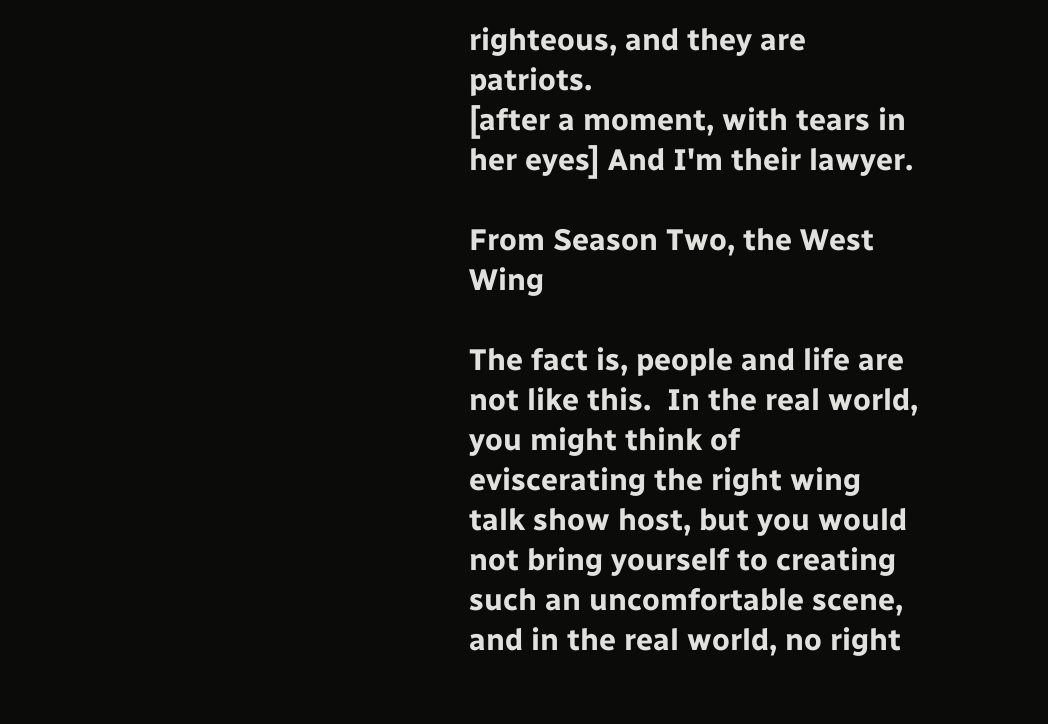righteous, and they are patriots.
[after a moment, with tears in her eyes] And I'm their lawyer.

From Season Two, the West Wing

The fact is, people and life are not like this.  In the real world, you might think of eviscerating the right wing talk show host, but you would not bring yourself to creating such an uncomfortable scene, and in the real world, no right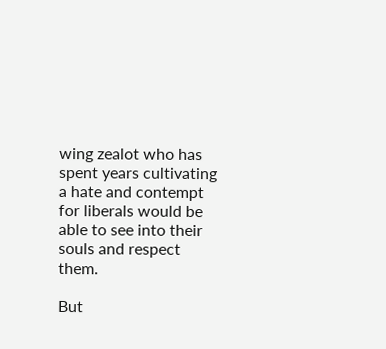wing zealot who has spent years cultivating a hate and contempt for liberals would be able to see into their souls and respect them.

But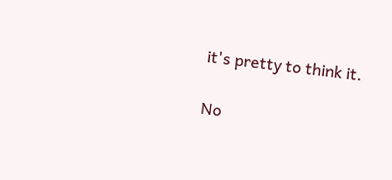it's pretty to think it.

No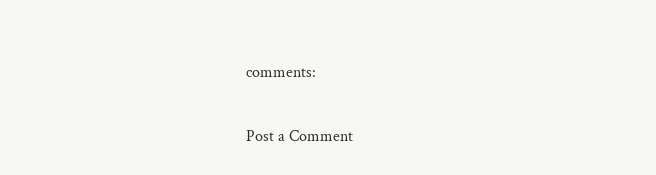comments:

Post a Comment